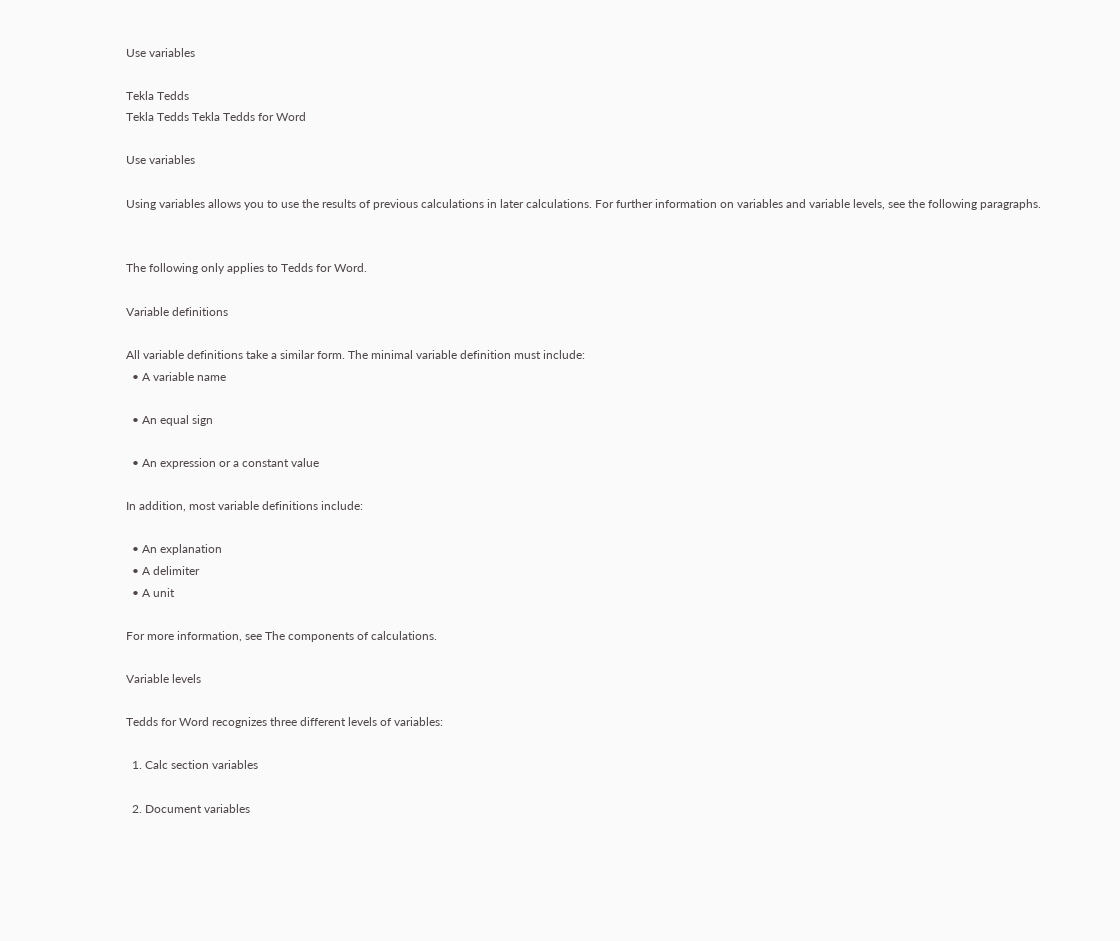Use variables

Tekla Tedds
Tekla Tedds Tekla Tedds for Word

Use variables

Using variables allows you to use the results of previous calculations in later calculations. For further information on variables and variable levels, see the following paragraphs.


The following only applies to Tedds for Word.

Variable definitions

All variable definitions take a similar form. The minimal variable definition must include:
  • A variable name

  • An equal sign

  • An expression or a constant value

In addition, most variable definitions include:

  • An explanation
  • A delimiter
  • A unit

For more information, see The components of calculations.

Variable levels

Tedds for Word recognizes three different levels of variables:

  1. Calc section variables

  2. Document variables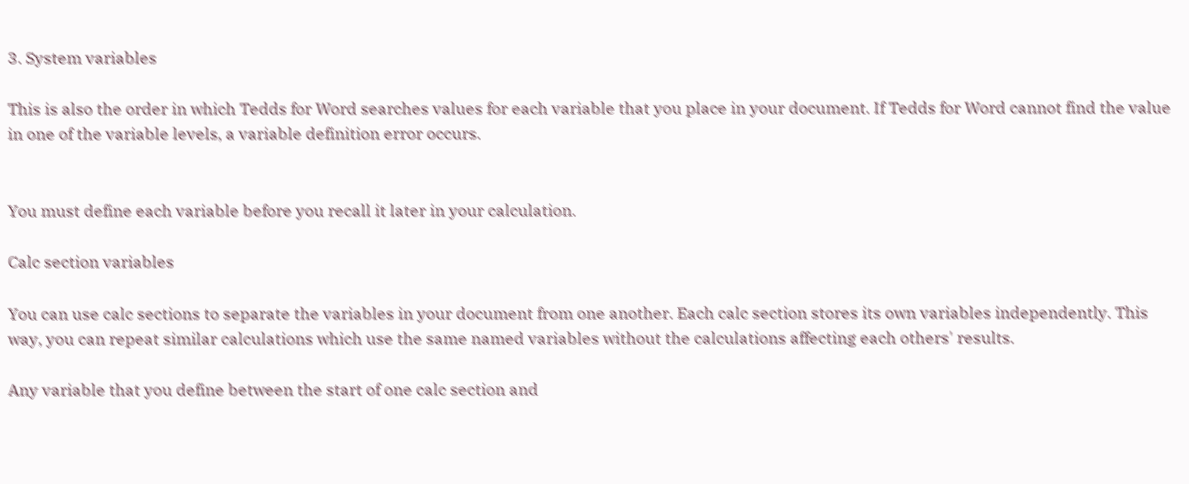3. System variables

This is also the order in which Tedds for Word searches values for each variable that you place in your document. If Tedds for Word cannot find the value in one of the variable levels, a variable definition error occurs.


You must define each variable before you recall it later in your calculation.

Calc section variables

You can use calc sections to separate the variables in your document from one another. Each calc section stores its own variables independently. This way, you can repeat similar calculations which use the same named variables without the calculations affecting each others' results.

Any variable that you define between the start of one calc section and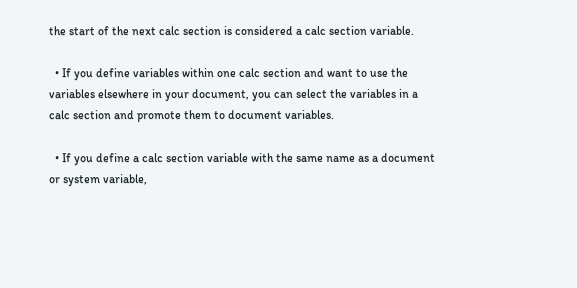the start of the next calc section is considered a calc section variable.

  • If you define variables within one calc section and want to use the variables elsewhere in your document, you can select the variables in a calc section and promote them to document variables.

  • If you define a calc section variable with the same name as a document or system variable,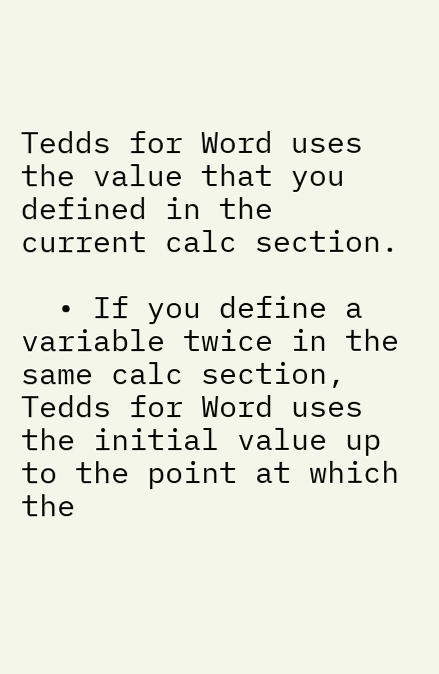Tedds for Word uses the value that you defined in the current calc section.

  • If you define a variable twice in the same calc section, Tedds for Word uses the initial value up to the point at which the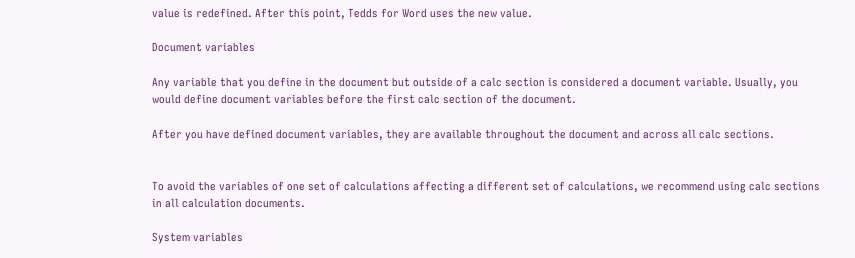value is redefined. After this point, Tedds for Word uses the new value.

Document variables

Any variable that you define in the document but outside of a calc section is considered a document variable. Usually, you would define document variables before the first calc section of the document.

After you have defined document variables, they are available throughout the document and across all calc sections.


To avoid the variables of one set of calculations affecting a different set of calculations, we recommend using calc sections in all calculation documents.

System variables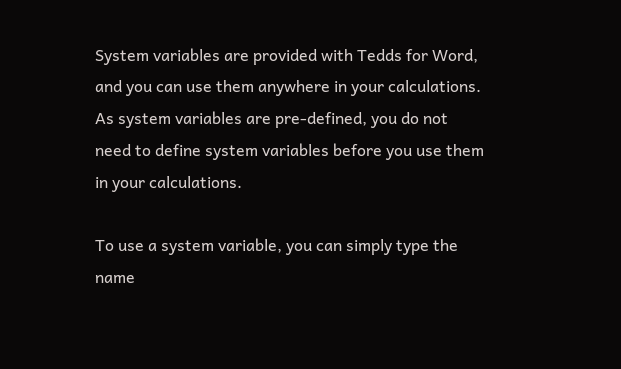System variables are provided with Tedds for Word, and you can use them anywhere in your calculations. As system variables are pre-defined, you do not need to define system variables before you use them in your calculations.

To use a system variable, you can simply type the name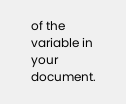of the variable in your document.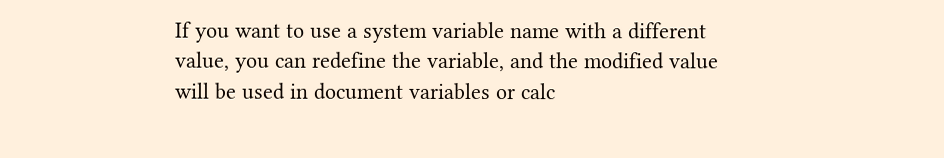If you want to use a system variable name with a different value, you can redefine the variable, and the modified value will be used in document variables or calc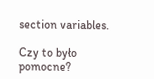section variables.

Czy to było pomocne?